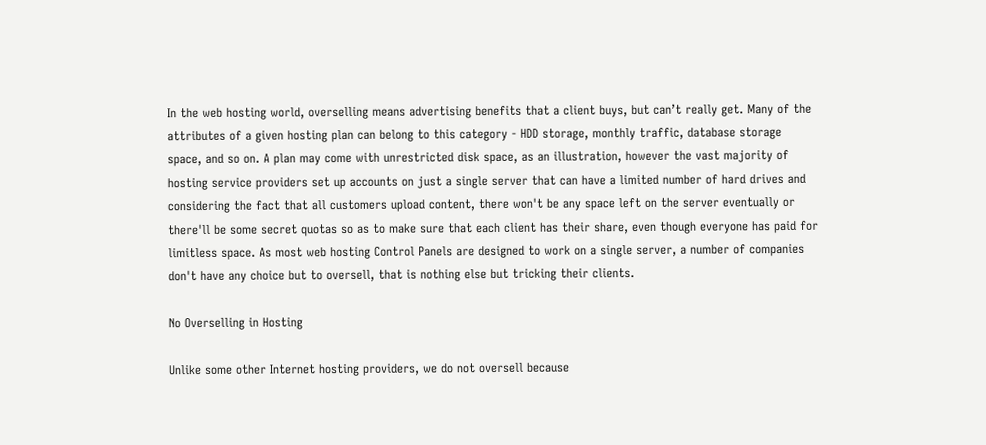In the web hosting world, overselling means advertising benefits that a client buys, but can’t really get. Many of the attributes of a given hosting plan can belong to this category - HDD storage, monthly traffic, database storage space, and so on. A plan may come with unrestricted disk space, as an illustration, however the vast majority of hosting service providers set up accounts on just a single server that can have a limited number of hard drives and considering the fact that all customers upload content, there won't be any space left on the server eventually or there'll be some secret quotas so as to make sure that each client has their share, even though everyone has paid for limitless space. As most web hosting Control Panels are designed to work on a single server, a number of companies don't have any choice but to oversell, that is nothing else but tricking their clients.

No Overselling in Hosting

Unlike some other Internet hosting providers, we do not oversell because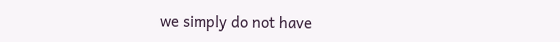we simply do not have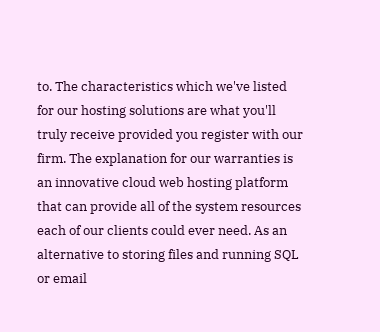to. The characteristics which we've listed for our hosting solutions are what you'll truly receive provided you register with our firm. The explanation for our warranties is an innovative cloud web hosting platform that can provide all of the system resources each of our clients could ever need. As an alternative to storing files and running SQL or email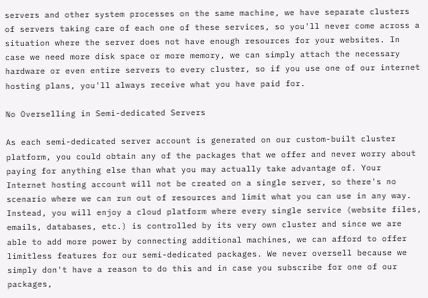servers and other system processes on the same machine, we have separate clusters of servers taking care of each one of these services, so you'll never come across a situation where the server does not have enough resources for your websites. In case we need more disk space or more memory, we can simply attach the necessary hardware or even entire servers to every cluster, so if you use one of our internet hosting plans, you'll always receive what you have paid for.

No Overselling in Semi-dedicated Servers

As each semi-dedicated server account is generated on our custom-built cluster platform, you could obtain any of the packages that we offer and never worry about paying for anything else than what you may actually take advantage of. Your Internet hosting account will not be created on a single server, so there's no scenario where we can run out of resources and limit what you can use in any way. Instead, you will enjoy a cloud platform where every single service (website files, emails, databases, etc.) is controlled by its very own cluster and since we are able to add more power by connecting additional machines, we can afford to offer limitless features for our semi-dedicated packages. We never oversell because we simply don't have a reason to do this and in case you subscribe for one of our packages,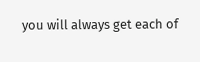you will always get each of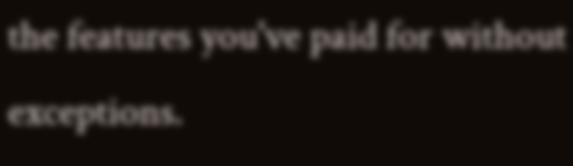the features you've paid for without exceptions.